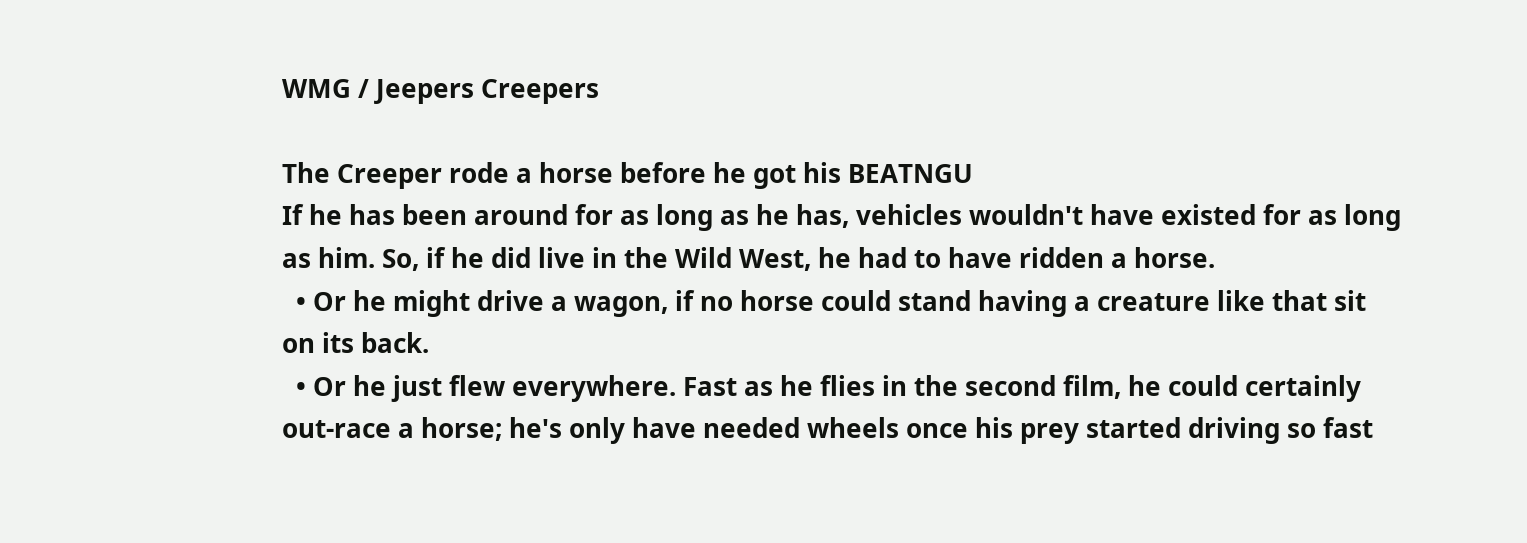WMG / Jeepers Creepers

The Creeper rode a horse before he got his BEATNGU
If he has been around for as long as he has, vehicles wouldn't have existed for as long as him. So, if he did live in the Wild West, he had to have ridden a horse.
  • Or he might drive a wagon, if no horse could stand having a creature like that sit on its back.
  • Or he just flew everywhere. Fast as he flies in the second film, he could certainly out-race a horse; he's only have needed wheels once his prey started driving so fast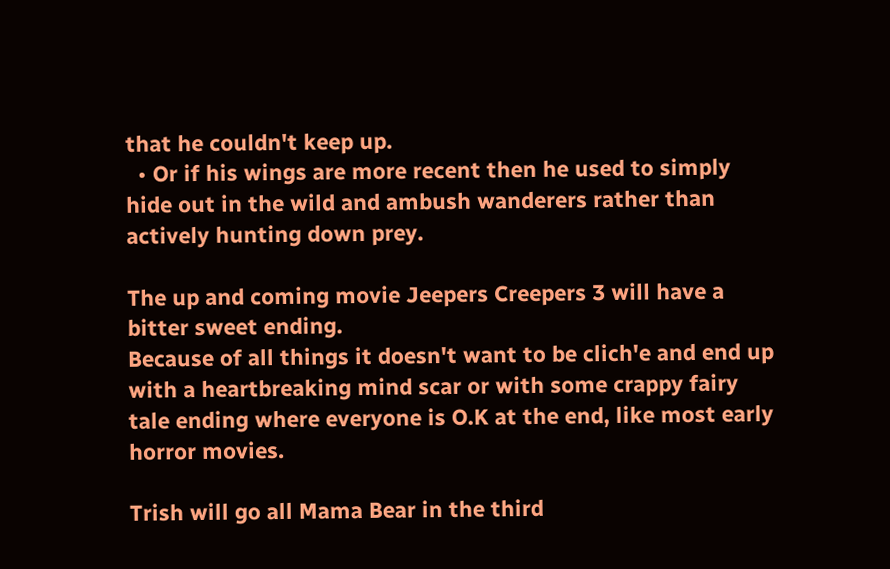that he couldn't keep up.
  • Or if his wings are more recent then he used to simply hide out in the wild and ambush wanderers rather than actively hunting down prey.

The up and coming movie Jeepers Creepers 3 will have a bitter sweet ending.
Because of all things it doesn't want to be clich'e and end up with a heartbreaking mind scar or with some crappy fairy tale ending where everyone is O.K at the end, like most early horror movies.

Trish will go all Mama Bear in the third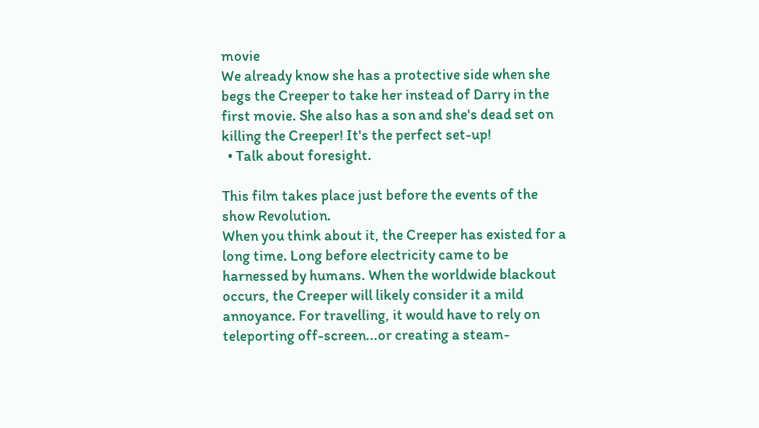movie
We already know she has a protective side when she begs the Creeper to take her instead of Darry in the first movie. She also has a son and she's dead set on killing the Creeper! It's the perfect set-up!
  • Talk about foresight.

This film takes place just before the events of the show Revolution.
When you think about it, the Creeper has existed for a long time. Long before electricity came to be harnessed by humans. When the worldwide blackout occurs, the Creeper will likely consider it a mild annoyance. For travelling, it would have to rely on teleporting off-screen...or creating a steam-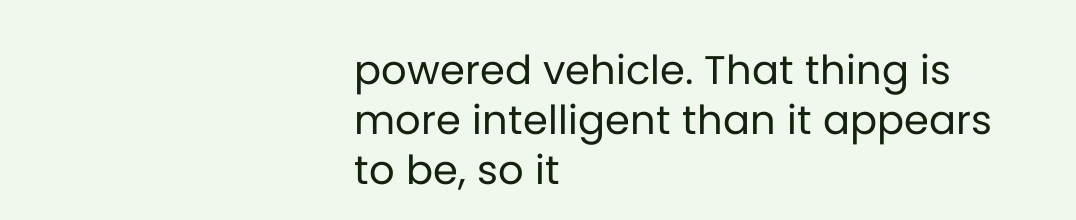powered vehicle. That thing is more intelligent than it appears to be, so it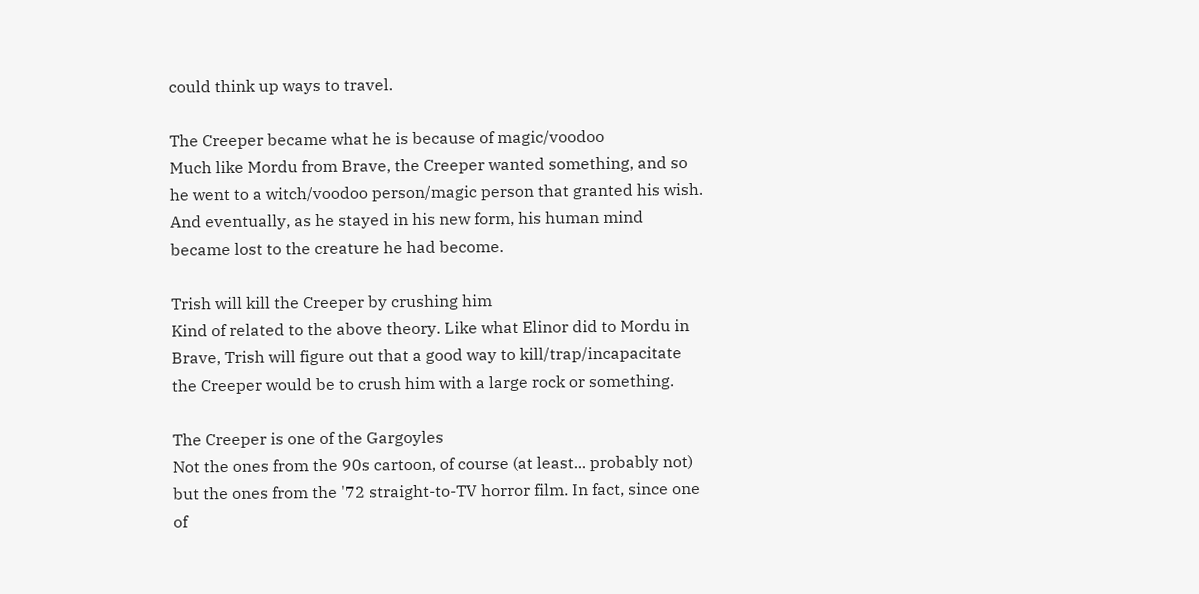could think up ways to travel.

The Creeper became what he is because of magic/voodoo
Much like Mordu from Brave, the Creeper wanted something, and so he went to a witch/voodoo person/magic person that granted his wish. And eventually, as he stayed in his new form, his human mind became lost to the creature he had become.

Trish will kill the Creeper by crushing him
Kind of related to the above theory. Like what Elinor did to Mordu in Brave, Trish will figure out that a good way to kill/trap/incapacitate the Creeper would be to crush him with a large rock or something.

The Creeper is one of the Gargoyles
Not the ones from the 90s cartoon, of course (at least... probably not) but the ones from the '72 straight-to-TV horror film. In fact, since one of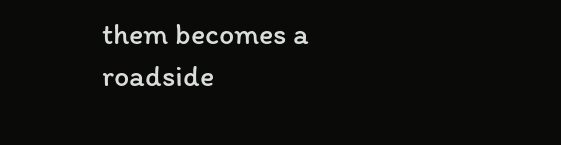them becomes a roadside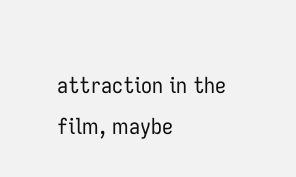attraction in the film, maybe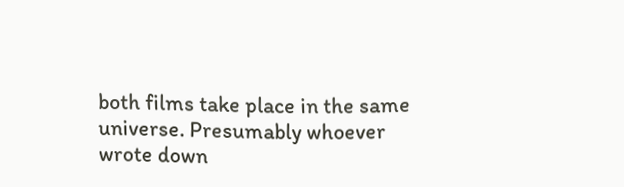both films take place in the same universe. Presumably whoever wrote down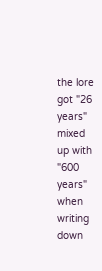the lore got "26 years" mixed up with "600 years" when writing down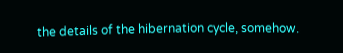the details of the hibernation cycle, somehow.